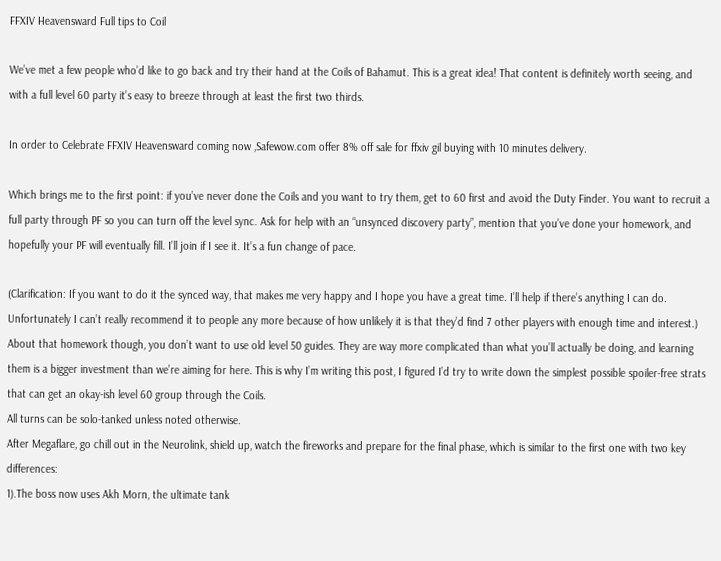FFXIV Heavensward Full tips to Coil

We’ve met a few people who’d like to go back and try their hand at the Coils of Bahamut. This is a great idea! That content is definitely worth seeing, and with a full level 60 party it’s easy to breeze through at least the first two thirds.

In order to Celebrate FFXIV Heavensward coming now ,Safewow.com offer 8% off sale for ffxiv gil buying with 10 minutes delivery.

Which brings me to the first point: if you’ve never done the Coils and you want to try them, get to 60 first and avoid the Duty Finder. You want to recruit a full party through PF so you can turn off the level sync. Ask for help with an “unsynced discovery party”, mention that you’ve done your homework, and hopefully your PF will eventually fill. I’ll join if I see it. It’s a fun change of pace.

(Clarification: If you want to do it the synced way, that makes me very happy and I hope you have a great time. I’ll help if there’s anything I can do. Unfortunately I can’t really recommend it to people any more because of how unlikely it is that they’d find 7 other players with enough time and interest.)
About that homework though, you don’t want to use old level 50 guides. They are way more complicated than what you’ll actually be doing, and learning them is a bigger investment than we’re aiming for here. This is why I’m writing this post, I figured I’d try to write down the simplest possible spoiler-free strats that can get an okay-ish level 60 group through the Coils.
All turns can be solo-tanked unless noted otherwise.
After Megaflare, go chill out in the Neurolink, shield up, watch the fireworks and prepare for the final phase, which is similar to the first one with two key differences:
1).The boss now uses Akh Morn, the ultimate tank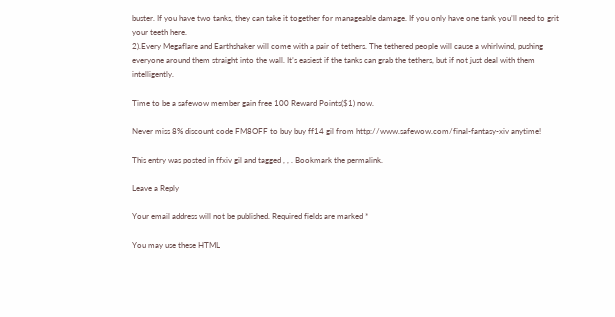buster. If you have two tanks, they can take it together for manageable damage. If you only have one tank you’ll need to grit your teeth here.
2).Every Megaflare and Earthshaker will come with a pair of tethers. The tethered people will cause a whirlwind, pushing everyone around them straight into the wall. It’s easiest if the tanks can grab the tethers, but if not just deal with them intelligently.

Time to be a safewow member gain free 100 Reward Points($1) now.

Never miss 8% discount code FM8OFF to buy buy ff14 gil from http://www.safewow.com/final-fantasy-xiv anytime!

This entry was posted in ffxiv gil and tagged , , . Bookmark the permalink.

Leave a Reply

Your email address will not be published. Required fields are marked *

You may use these HTML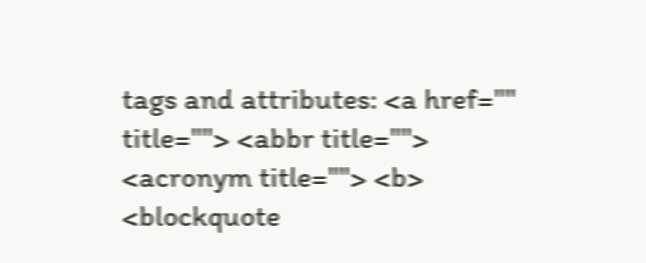tags and attributes: <a href="" title=""> <abbr title=""> <acronym title=""> <b> <blockquote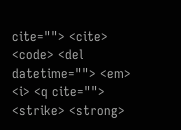cite=""> <cite> <code> <del datetime=""> <em> <i> <q cite=""> <strike> <strong>